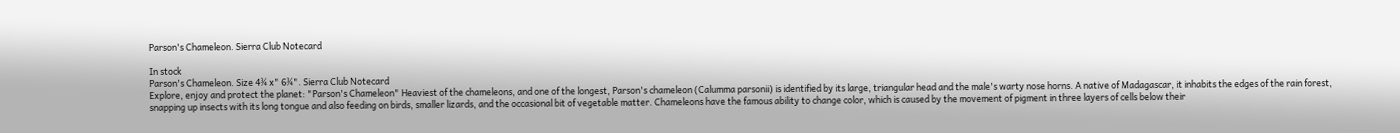Parson's Chameleon. Sierra Club Notecard

In stock
Parson's Chameleon. Size 4¾ x" 6¾". Sierra Club Notecard
Explore, enjoy and protect the planet: "Parson's Chameleon" Heaviest of the chameleons, and one of the longest, Parson's chameleon (Calumma parsonii) is identified by its large, triangular head and the male's warty nose horns. A native of Madagascar, it inhabits the edges of the rain forest, snapping up insects with its long tongue and also feeding on birds, smaller lizards, and the occasional bit of vegetable matter. Chameleons have the famous ability to change color, which is caused by the movement of pigment in three layers of cells below their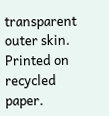transparent outer skin. Printed on recycled paper.